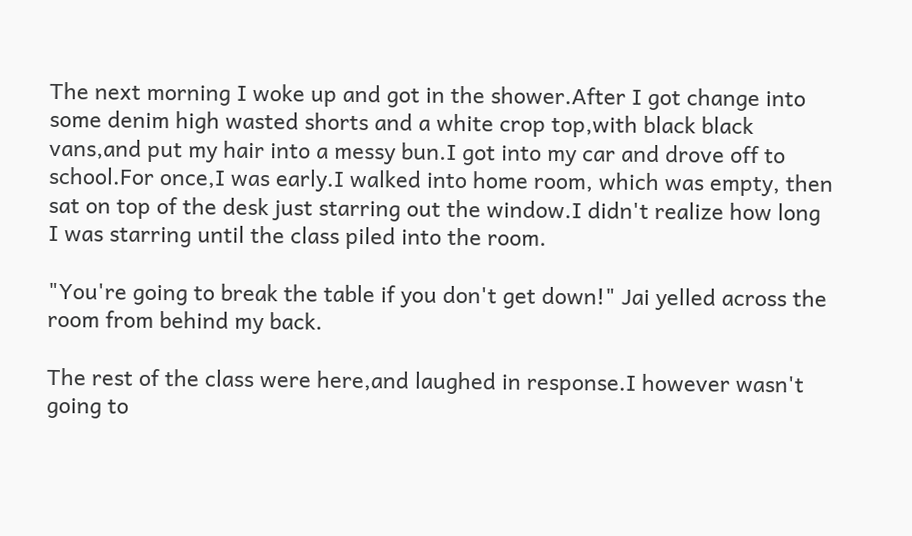The next morning I woke up and got in the shower.After I got change into some denim high wasted shorts and a white crop top,with black black vans,and put my hair into a messy bun.I got into my car and drove off to school.For once,I was early.I walked into home room, which was empty, then sat on top of the desk just starring out the window.I didn't realize how long I was starring until the class piled into the room.

"You're going to break the table if you don't get down!" Jai yelled across the room from behind my back.

The rest of the class were here,and laughed in response.I however wasn't going to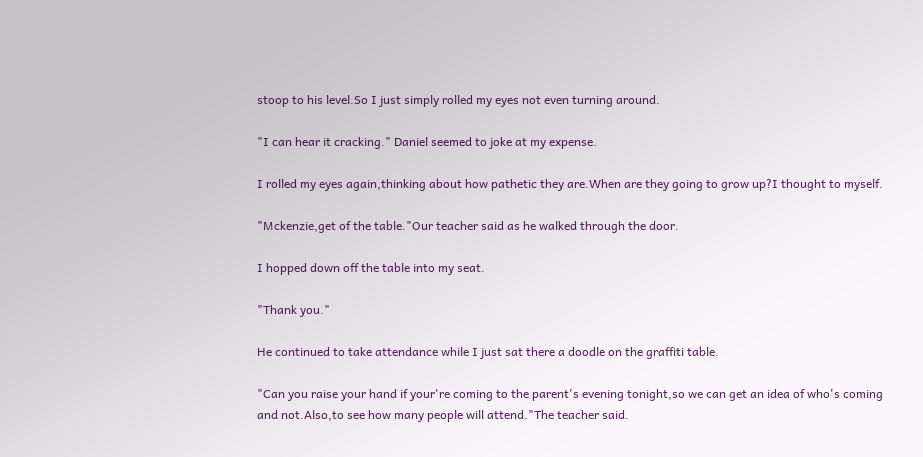stoop to his level.So I just simply rolled my eyes not even turning around.

"I can hear it cracking." Daniel seemed to joke at my expense.

I rolled my eyes again,thinking about how pathetic they are.When are they going to grow up?I thought to myself.

"Mckenzie,get of the table."Our teacher said as he walked through the door.

I hopped down off the table into my seat.

"Thank you."

He continued to take attendance while I just sat there a doodle on the graffiti table.

"Can you raise your hand if your're coming to the parent's evening tonight,so we can get an idea of who's coming and not.Also,to see how many people will attend."The teacher said.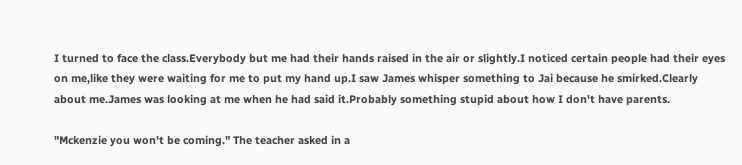I turned to face the class.Everybody but me had their hands raised in the air or slightly.I noticed certain people had their eyes on me,like they were waiting for me to put my hand up.I saw James whisper something to Jai because he smirked.Clearly about me.James was looking at me when he had said it.Probably something stupid about how I don't have parents.

"Mckenzie you won't be coming." The teacher asked in a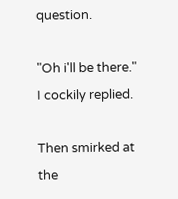question.

"Oh i'll be there." I cockily replied.

Then smirked at the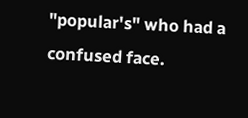"popular's" who had a confused face.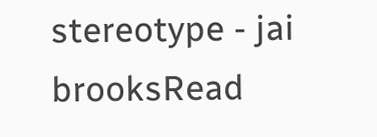stereotype - jai brooksRead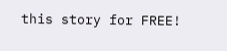this story for FREE!